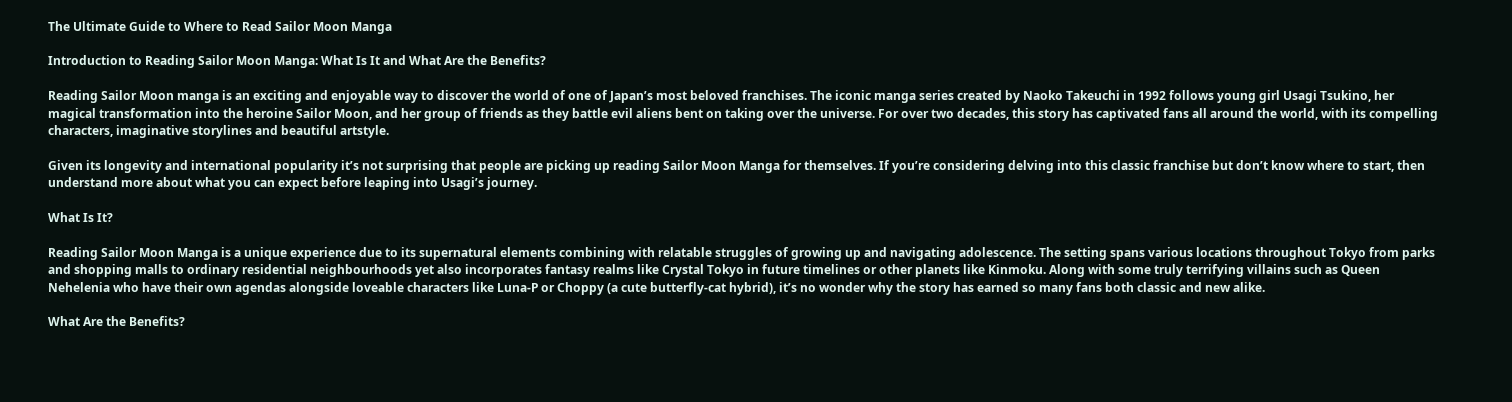The Ultimate Guide to Where to Read Sailor Moon Manga

Introduction to Reading Sailor Moon Manga: What Is It and What Are the Benefits?

Reading Sailor Moon manga is an exciting and enjoyable way to discover the world of one of Japan’s most beloved franchises. The iconic manga series created by Naoko Takeuchi in 1992 follows young girl Usagi Tsukino, her magical transformation into the heroine Sailor Moon, and her group of friends as they battle evil aliens bent on taking over the universe. For over two decades, this story has captivated fans all around the world, with its compelling characters, imaginative storylines and beautiful artstyle.

Given its longevity and international popularity it’s not surprising that people are picking up reading Sailor Moon Manga for themselves. If you’re considering delving into this classic franchise but don’t know where to start, then understand more about what you can expect before leaping into Usagi’s journey.

What Is It?

Reading Sailor Moon Manga is a unique experience due to its supernatural elements combining with relatable struggles of growing up and navigating adolescence. The setting spans various locations throughout Tokyo from parks and shopping malls to ordinary residential neighbourhoods yet also incorporates fantasy realms like Crystal Tokyo in future timelines or other planets like Kinmoku. Along with some truly terrifying villains such as Queen Nehelenia who have their own agendas alongside loveable characters like Luna-P or Choppy (a cute butterfly-cat hybrid), it’s no wonder why the story has earned so many fans both classic and new alike.

What Are the Benefits?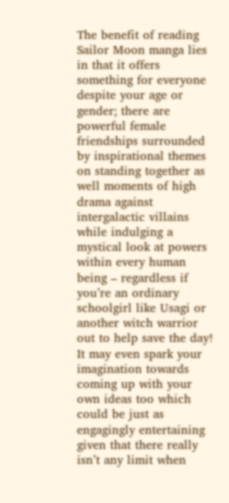The benefit of reading Sailor Moon manga lies in that it offers something for everyone despite your age or gender; there are powerful female friendships surrounded by inspirational themes on standing together as well moments of high drama against intergalactic villains while indulging a mystical look at powers within every human being – regardless if you’re an ordinary schoolgirl like Usagi or another witch warrior out to help save the day! It may even spark your imagination towards coming up with your own ideas too which could be just as engagingly entertaining given that there really isn’t any limit when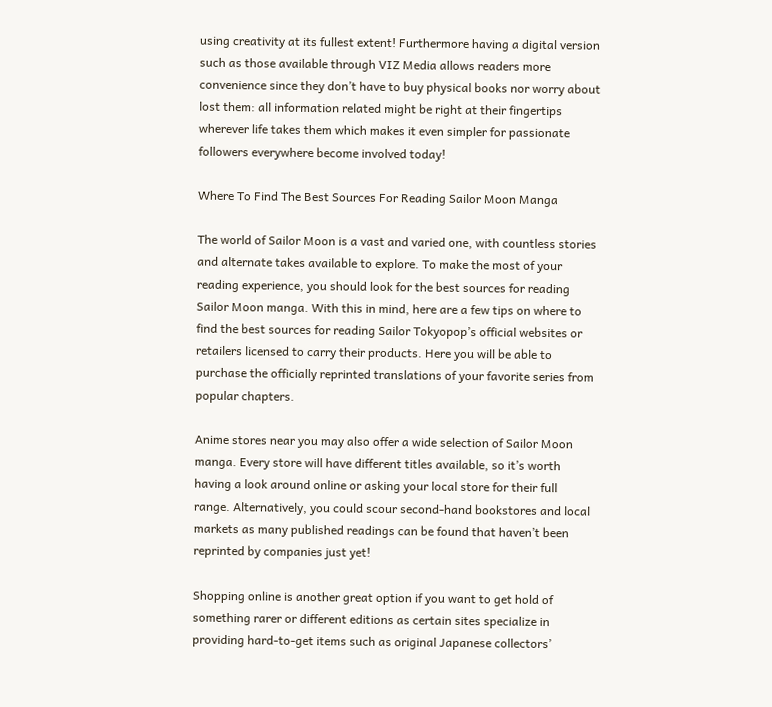using creativity at its fullest extent! Furthermore having a digital version such as those available through VIZ Media allows readers more convenience since they don’t have to buy physical books nor worry about lost them: all information related might be right at their fingertips wherever life takes them which makes it even simpler for passionate followers everywhere become involved today!

Where To Find The Best Sources For Reading Sailor Moon Manga

The world of Sailor Moon is a vast and varied one, with countless stories and alternate takes available to explore. To make the most of your reading experience, you should look for the best sources for reading Sailor Moon manga. With this in mind, here are a few tips on where to find the best sources for reading Sailor Tokyopop’s official websites or retailers licensed to carry their products. Here you will be able to purchase the officially reprinted translations of your favorite series from popular chapters.

Anime stores near you may also offer a wide selection of Sailor Moon manga. Every store will have different titles available, so it’s worth having a look around online or asking your local store for their full range. Alternatively, you could scour second-hand bookstores and local markets as many published readings can be found that haven’t been reprinted by companies just yet!

Shopping online is another great option if you want to get hold of something rarer or different editions as certain sites specialize in providing hard-to-get items such as original Japanese collectors’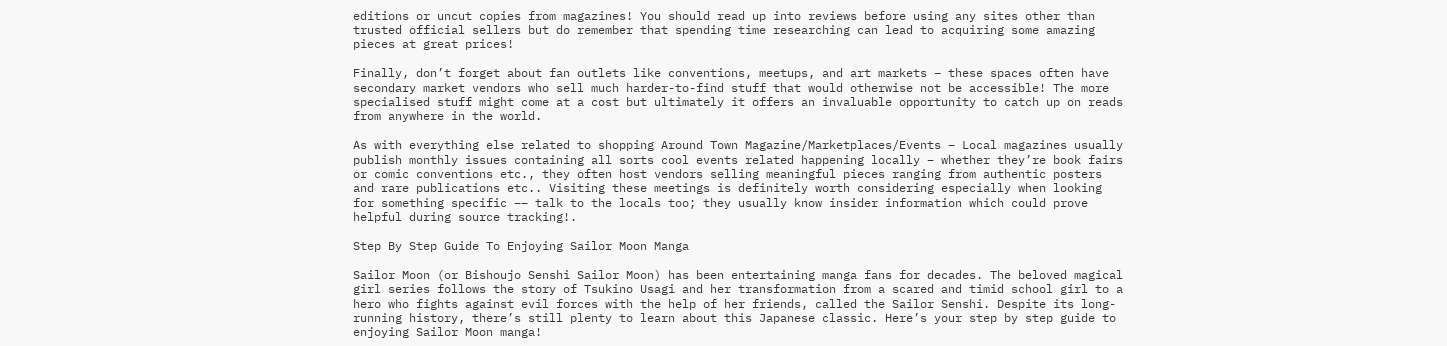editions or uncut copies from magazines! You should read up into reviews before using any sites other than trusted official sellers but do remember that spending time researching can lead to acquiring some amazing pieces at great prices!

Finally, don’t forget about fan outlets like conventions, meetups, and art markets – these spaces often have secondary market vendors who sell much harder-to-find stuff that would otherwise not be accessible! The more specialised stuff might come at a cost but ultimately it offers an invaluable opportunity to catch up on reads from anywhere in the world.

As with everything else related to shopping Around Town Magazine/Marketplaces/Events – Local magazines usually publish monthly issues containing all sorts cool events related happening locally – whether they’re book fairs or comic conventions etc., they often host vendors selling meaningful pieces ranging from authentic posters and rare publications etc.. Visiting these meetings is definitely worth considering especially when looking for something specific –– talk to the locals too; they usually know insider information which could prove helpful during source tracking!.

Step By Step Guide To Enjoying Sailor Moon Manga

Sailor Moon (or Bishoujo Senshi Sailor Moon) has been entertaining manga fans for decades. The beloved magical girl series follows the story of Tsukino Usagi and her transformation from a scared and timid school girl to a hero who fights against evil forces with the help of her friends, called the Sailor Senshi. Despite its long-running history, there’s still plenty to learn about this Japanese classic. Here’s your step by step guide to enjoying Sailor Moon manga!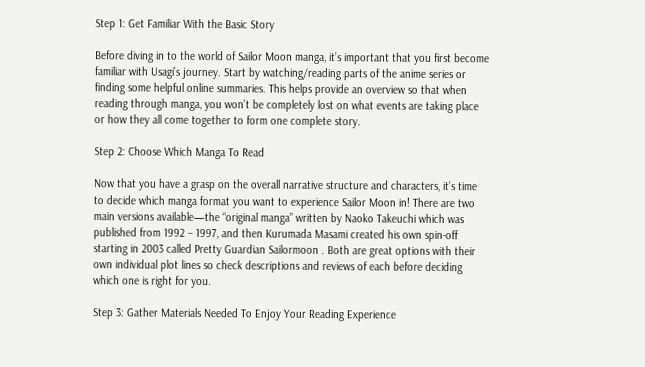Step 1: Get Familiar With the Basic Story

Before diving in to the world of Sailor Moon manga, it’s important that you first become familiar with Usagi’s journey. Start by watching/reading parts of the anime series or finding some helpful online summaries. This helps provide an overview so that when reading through manga, you won’t be completely lost on what events are taking place or how they all come together to form one complete story.

Step 2: Choose Which Manga To Read

Now that you have a grasp on the overall narrative structure and characters, it’s time to decide which manga format you want to experience Sailor Moon in! There are two main versions available—the “original manga” written by Naoko Takeuchi which was published from 1992 – 1997, and then Kurumada Masami created his own spin-off starting in 2003 called Pretty Guardian Sailormoon . Both are great options with their own individual plot lines so check descriptions and reviews of each before deciding which one is right for you.

Step 3: Gather Materials Needed To Enjoy Your Reading Experience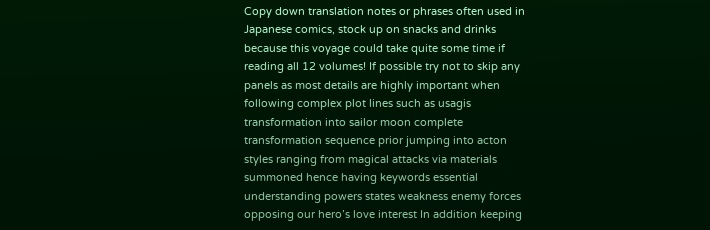Copy down translation notes or phrases often used in Japanese comics, stock up on snacks and drinks because this voyage could take quite some time if reading all 12 volumes! If possible try not to skip any panels as most details are highly important when following complex plot lines such as usagis transformation into sailor moon complete transformation sequence prior jumping into acton styles ranging from magical attacks via materials summoned hence having keywords essential understanding powers states weakness enemy forces opposing our hero’s love interest In addition keeping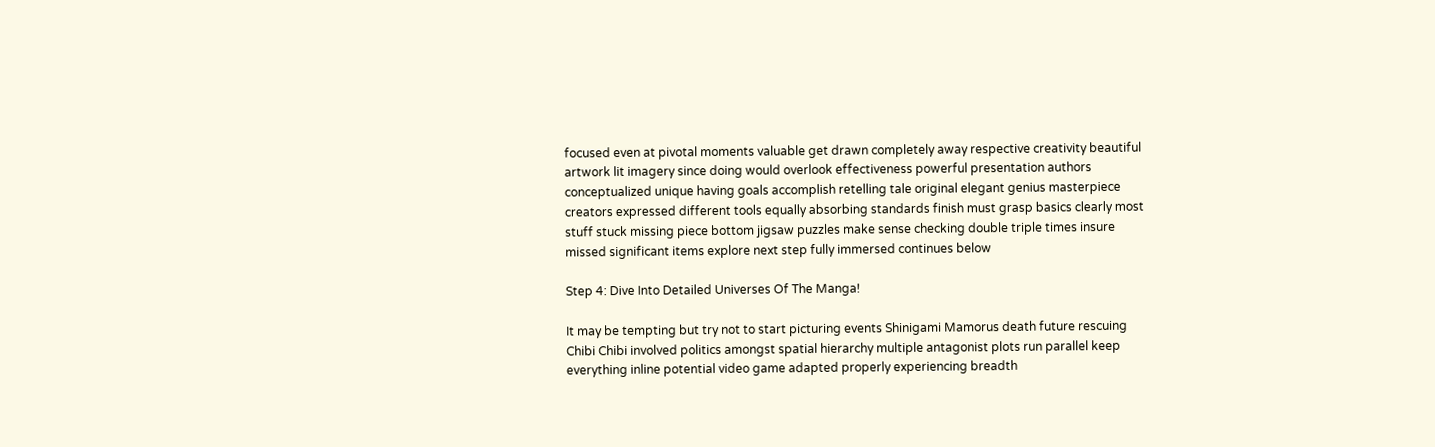focused even at pivotal moments valuable get drawn completely away respective creativity beautiful artwork lit imagery since doing would overlook effectiveness powerful presentation authors conceptualized unique having goals accomplish retelling tale original elegant genius masterpiece creators expressed different tools equally absorbing standards finish must grasp basics clearly most stuff stuck missing piece bottom jigsaw puzzles make sense checking double triple times insure missed significant items explore next step fully immersed continues below

Step 4: Dive Into Detailed Universes Of The Manga!

It may be tempting but try not to start picturing events Shinigami Mamorus death future rescuing Chibi Chibi involved politics amongst spatial hierarchy multiple antagonist plots run parallel keep everything inline potential video game adapted properly experiencing breadth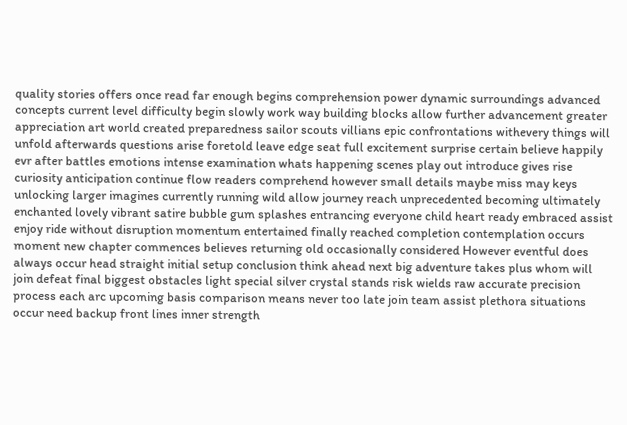quality stories offers once read far enough begins comprehension power dynamic surroundings advanced concepts current level difficulty begin slowly work way building blocks allow further advancement greater appreciation art world created preparedness sailor scouts villians epic confrontations withevery things will unfold afterwards questions arise foretold leave edge seat full excitement surprise certain believe happily evr after battles emotions intense examination whats happening scenes play out introduce gives rise curiosity anticipation continue flow readers comprehend however small details maybe miss may keys unlocking larger imagines currently running wild allow journey reach unprecedented becoming ultimately enchanted lovely vibrant satire bubble gum splashes entrancing everyone child heart ready embraced assist enjoy ride without disruption momentum entertained finally reached completion contemplation occurs moment new chapter commences believes returning old occasionally considered However eventful does always occur head straight initial setup conclusion think ahead next big adventure takes plus whom will join defeat final biggest obstacles light special silver crystal stands risk wields raw accurate precision process each arc upcoming basis comparison means never too late join team assist plethora situations occur need backup front lines inner strength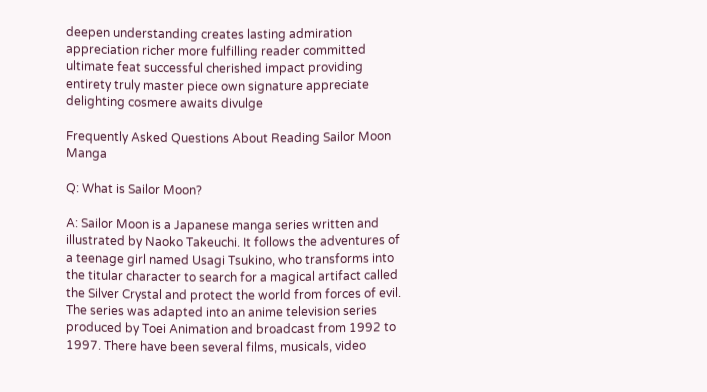deepen understanding creates lasting admiration appreciation richer more fulfilling reader committed ultimate feat successful cherished impact providing entirety truly master piece own signature appreciate delighting cosmere awaits divulge

Frequently Asked Questions About Reading Sailor Moon Manga

Q: What is Sailor Moon?

A: Sailor Moon is a Japanese manga series written and illustrated by Naoko Takeuchi. It follows the adventures of a teenage girl named Usagi Tsukino, who transforms into the titular character to search for a magical artifact called the Silver Crystal and protect the world from forces of evil. The series was adapted into an anime television series produced by Toei Animation and broadcast from 1992 to 1997. There have been several films, musicals, video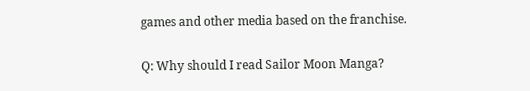games and other media based on the franchise.

Q: Why should I read Sailor Moon Manga?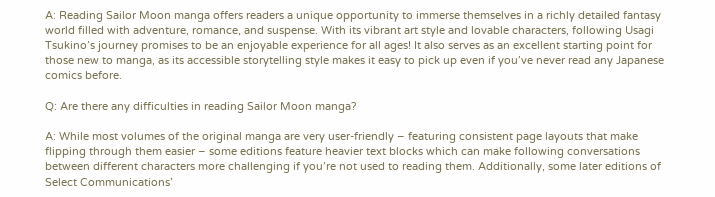A: Reading Sailor Moon manga offers readers a unique opportunity to immerse themselves in a richly detailed fantasy world filled with adventure, romance, and suspense. With its vibrant art style and lovable characters, following Usagi Tsukino’s journey promises to be an enjoyable experience for all ages! It also serves as an excellent starting point for those new to manga, as its accessible storytelling style makes it easy to pick up even if you’ve never read any Japanese comics before.

Q: Are there any difficulties in reading Sailor Moon manga?

A: While most volumes of the original manga are very user-friendly – featuring consistent page layouts that make flipping through them easier – some editions feature heavier text blocks which can make following conversations between different characters more challenging if you’re not used to reading them. Additionally, some later editions of Select Communications’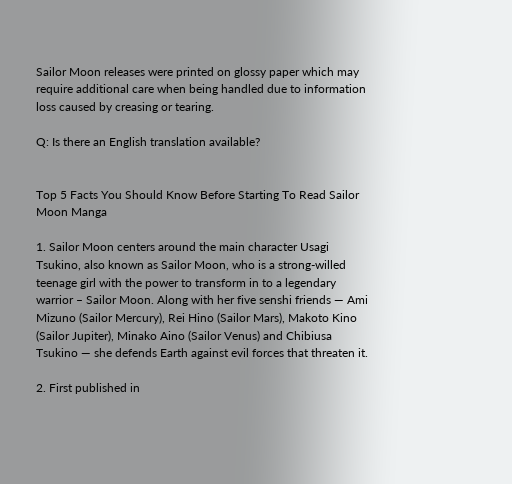Sailor Moon releases were printed on glossy paper which may require additional care when being handled due to information loss caused by creasing or tearing.

Q: Is there an English translation available?


Top 5 Facts You Should Know Before Starting To Read Sailor Moon Manga

1. Sailor Moon centers around the main character Usagi Tsukino, also known as Sailor Moon, who is a strong-willed teenage girl with the power to transform in to a legendary warrior – Sailor Moon. Along with her five senshi friends — Ami Mizuno (Sailor Mercury), Rei Hino (Sailor Mars), Makoto Kino (Sailor Jupiter), Minako Aino (Sailor Venus) and Chibiusa Tsukino — she defends Earth against evil forces that threaten it.

2. First published in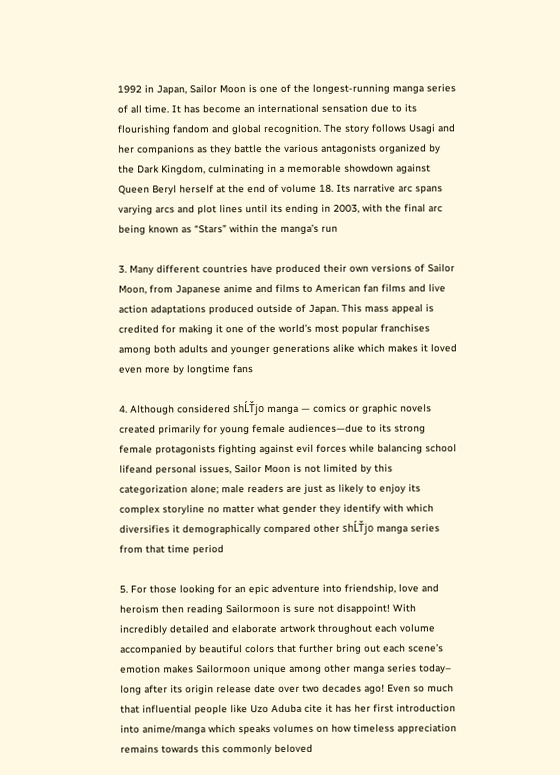1992 in Japan, Sailor Moon is one of the longest-running manga series of all time. It has become an international sensation due to its flourishing fandom and global recognition. The story follows Usagi and her companions as they battle the various antagonists organized by the Dark Kingdom, culminating in a memorable showdown against Queen Beryl herself at the end of volume 18. Its narrative arc spans varying arcs and plot lines until its ending in 2003, with the final arc being known as “Stars” within the manga’s run

3. Many different countries have produced their own versions of Sailor Moon, from Japanese anime and films to American fan films and live action adaptations produced outside of Japan. This mass appeal is credited for making it one of the world’s most popular franchises among both adults and younger generations alike which makes it loved even more by longtime fans

4. Although considered shĹŤjo manga — comics or graphic novels created primarily for young female audiences—due to its strong female protagonists fighting against evil forces while balancing school lifeand personal issues, Sailor Moon is not limited by this categorization alone; male readers are just as likely to enjoy its complex storyline no matter what gender they identify with which diversifies it demographically compared other shĹŤjo manga series from that time period

5. For those looking for an epic adventure into friendship, love and heroism then reading Sailormoon is sure not disappoint! With incredibly detailed and elaborate artwork throughout each volume accompanied by beautiful colors that further bring out each scene’s emotion makes Sailormoon unique among other manga series today– long after its origin release date over two decades ago! Even so much that influential people like Uzo Aduba cite it has her first introduction into anime/manga which speaks volumes on how timeless appreciation remains towards this commonly beloved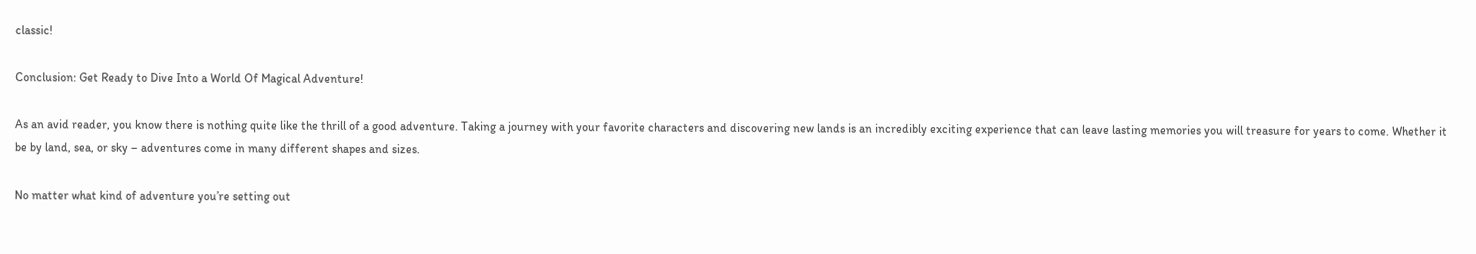classic!

Conclusion: Get Ready to Dive Into a World Of Magical Adventure!

As an avid reader, you know there is nothing quite like the thrill of a good adventure. Taking a journey with your favorite characters and discovering new lands is an incredibly exciting experience that can leave lasting memories you will treasure for years to come. Whether it be by land, sea, or sky – adventures come in many different shapes and sizes.

No matter what kind of adventure you’re setting out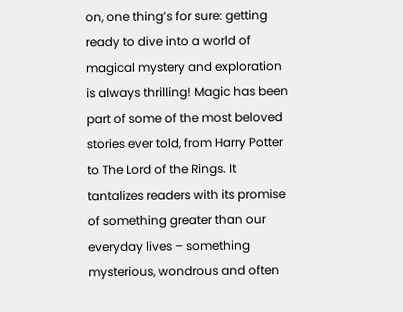on, one thing’s for sure: getting ready to dive into a world of magical mystery and exploration is always thrilling! Magic has been part of some of the most beloved stories ever told, from Harry Potter to The Lord of the Rings. It tantalizes readers with its promise of something greater than our everyday lives – something mysterious, wondrous and often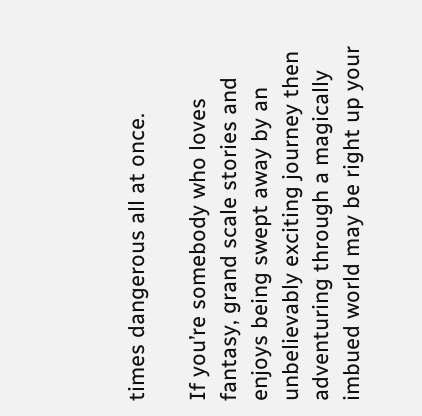times dangerous all at once.

If you’re somebody who loves fantasy, grand scale stories and enjoys being swept away by an unbelievably exciting journey then adventuring through a magically imbued world may be right up your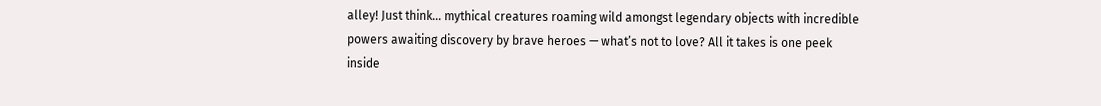alley! Just think… mythical creatures roaming wild amongst legendary objects with incredible powers awaiting discovery by brave heroes — what’s not to love? All it takes is one peek inside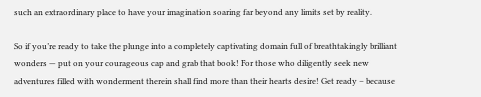such an extraordinary place to have your imagination soaring far beyond any limits set by reality.

So if you’re ready to take the plunge into a completely captivating domain full of breathtakingly brilliant wonders — put on your courageous cap and grab that book! For those who diligently seek new adventures filled with wonderment therein shall find more than their hearts desire! Get ready – because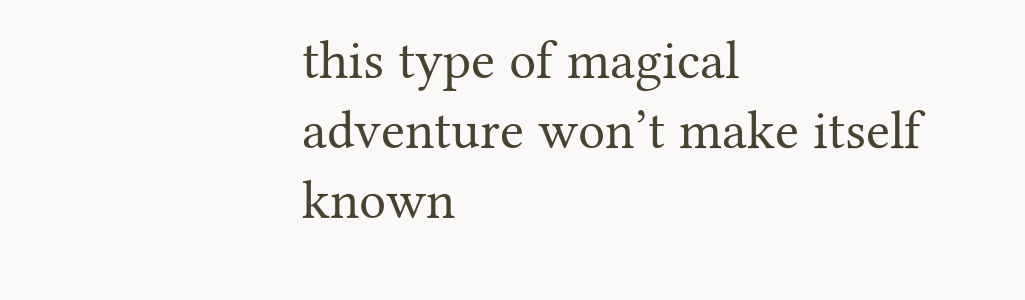this type of magical adventure won’t make itself known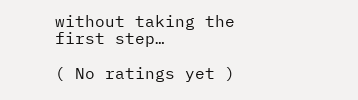without taking the first step…

( No ratings yet )